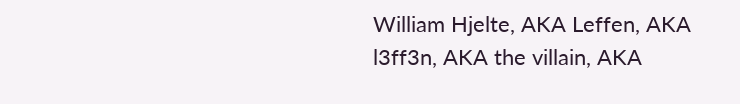William Hjelte, AKA Leffen, AKA l3ff3n, AKA the villain, AKA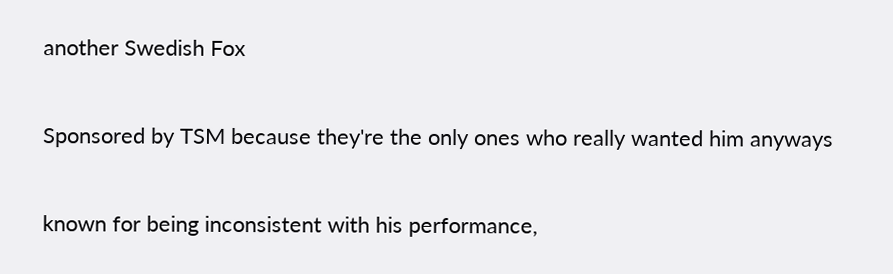another Swedish Fox

Sponsored by TSM because they're the only ones who really wanted him anyways

known for being inconsistent with his performance,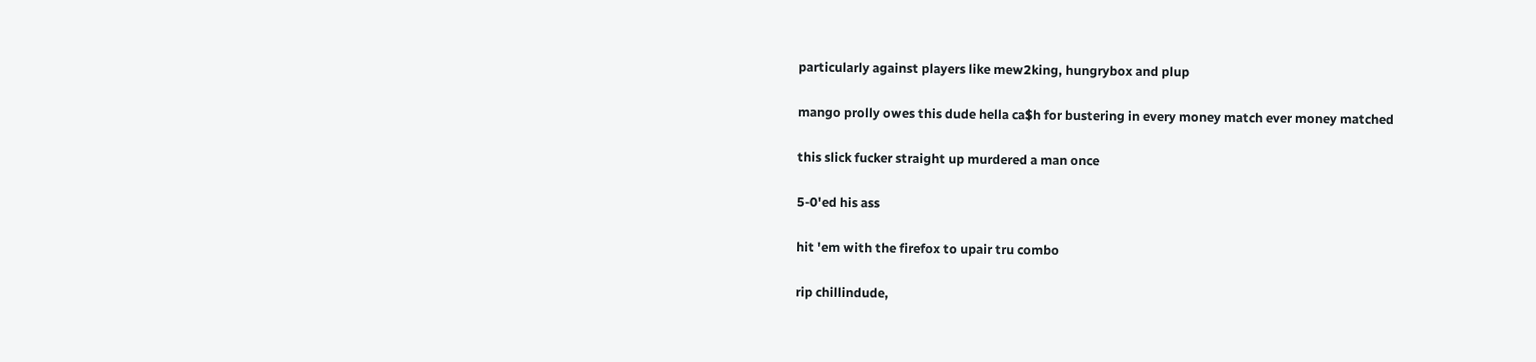particularly against players like mew2king, hungrybox and plup

mango prolly owes this dude hella ca$h for bustering in every money match ever money matched

this slick fucker straight up murdered a man once

5-0'ed his ass

hit 'em with the firefox to upair tru combo

rip chillindude,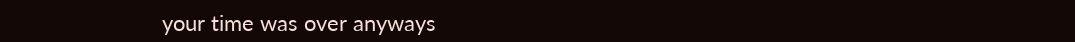your time was over anyways